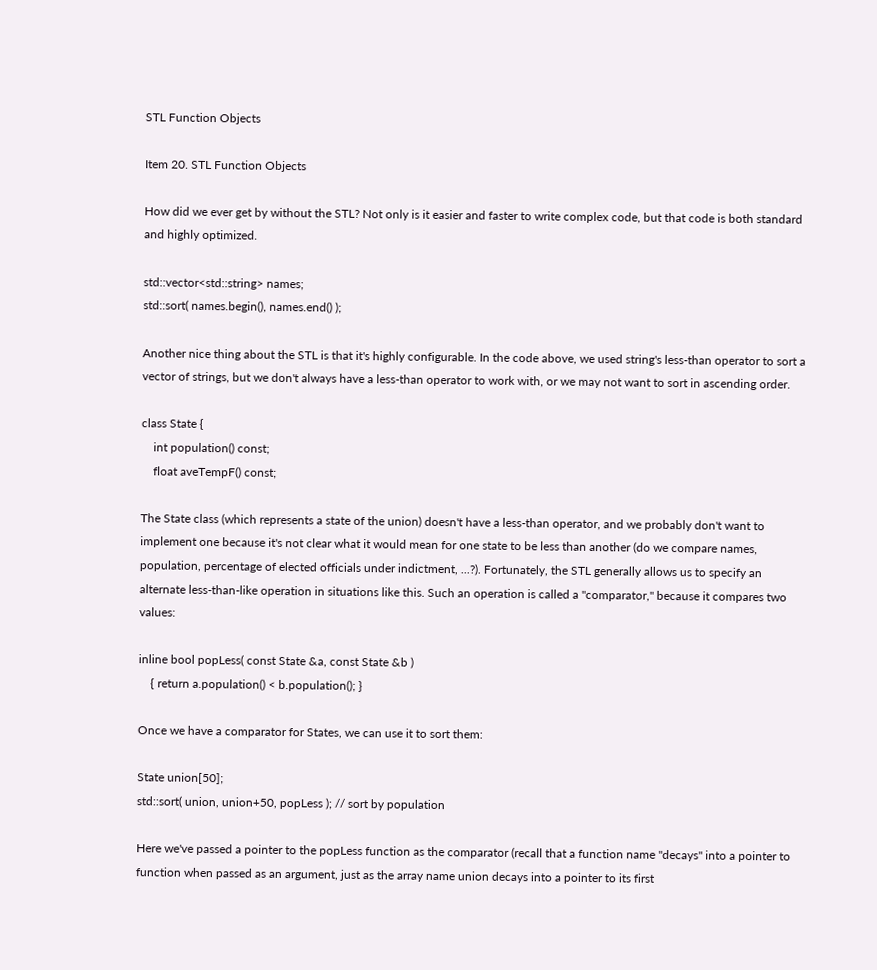STL Function Objects

Item 20. STL Function Objects

How did we ever get by without the STL? Not only is it easier and faster to write complex code, but that code is both standard and highly optimized.

std::vector<std::string> names;
std::sort( names.begin(), names.end() );

Another nice thing about the STL is that it's highly configurable. In the code above, we used string's less-than operator to sort a vector of strings, but we don't always have a less-than operator to work with, or we may not want to sort in ascending order.

class State {
    int population() const;
    float aveTempF() const;

The State class (which represents a state of the union) doesn't have a less-than operator, and we probably don't want to implement one because it's not clear what it would mean for one state to be less than another (do we compare names, population, percentage of elected officials under indictment, ...?). Fortunately, the STL generally allows us to specify an alternate less-than-like operation in situations like this. Such an operation is called a "comparator," because it compares two values:

inline bool popLess( const State &a, const State &b )
    { return a.population() < b.population(); }

Once we have a comparator for States, we can use it to sort them:

State union[50];
std::sort( union, union+50, popLess ); // sort by population

Here we've passed a pointer to the popLess function as the comparator (recall that a function name "decays" into a pointer to function when passed as an argument, just as the array name union decays into a pointer to its first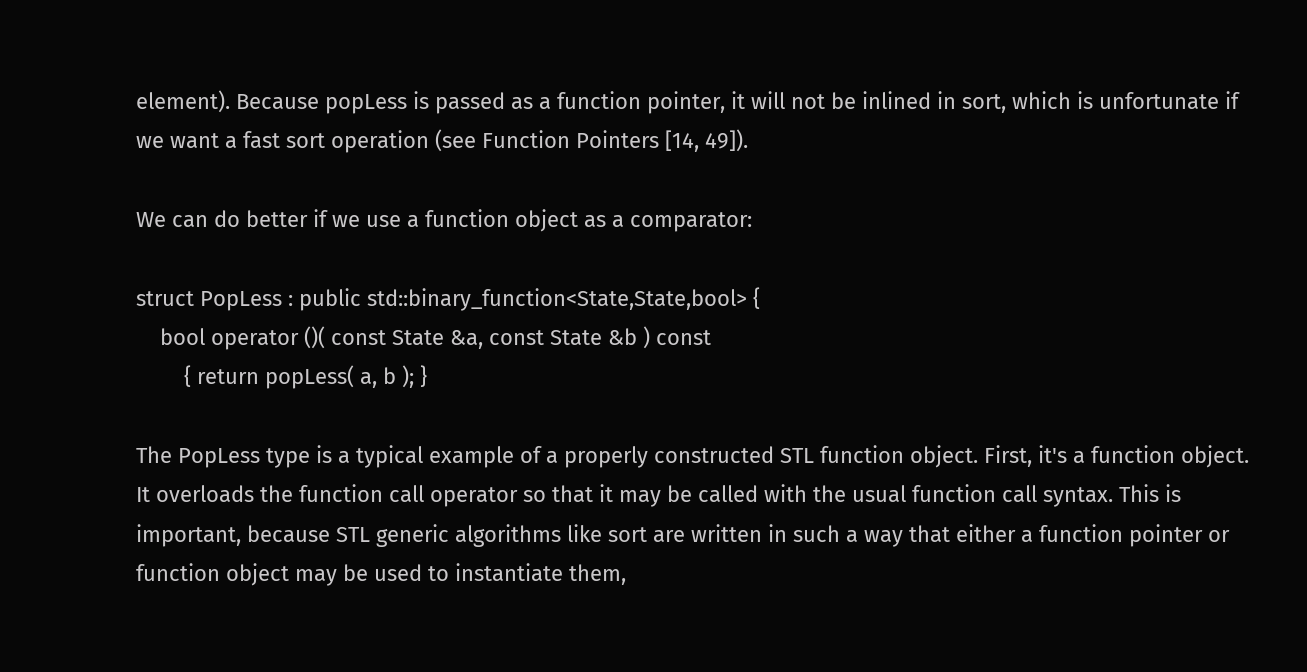element). Because popLess is passed as a function pointer, it will not be inlined in sort, which is unfortunate if we want a fast sort operation (see Function Pointers [14, 49]).

We can do better if we use a function object as a comparator:

struct PopLess : public std::binary_function<State,State,bool> {
    bool operator ()( const State &a, const State &b ) const
        { return popLess( a, b ); }

The PopLess type is a typical example of a properly constructed STL function object. First, it's a function object. It overloads the function call operator so that it may be called with the usual function call syntax. This is important, because STL generic algorithms like sort are written in such a way that either a function pointer or function object may be used to instantiate them,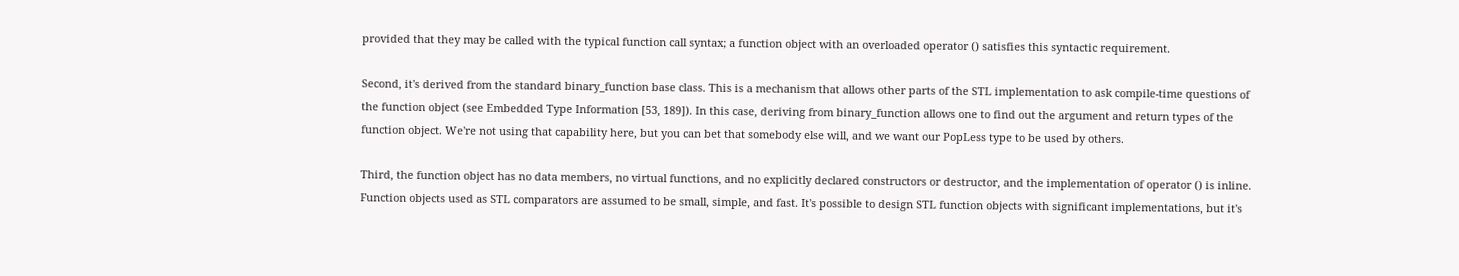provided that they may be called with the typical function call syntax; a function object with an overloaded operator () satisfies this syntactic requirement.

Second, it's derived from the standard binary_function base class. This is a mechanism that allows other parts of the STL implementation to ask compile-time questions of the function object (see Embedded Type Information [53, 189]). In this case, deriving from binary_function allows one to find out the argument and return types of the function object. We're not using that capability here, but you can bet that somebody else will, and we want our PopLess type to be used by others.

Third, the function object has no data members, no virtual functions, and no explicitly declared constructors or destructor, and the implementation of operator () is inline. Function objects used as STL comparators are assumed to be small, simple, and fast. It's possible to design STL function objects with significant implementations, but it's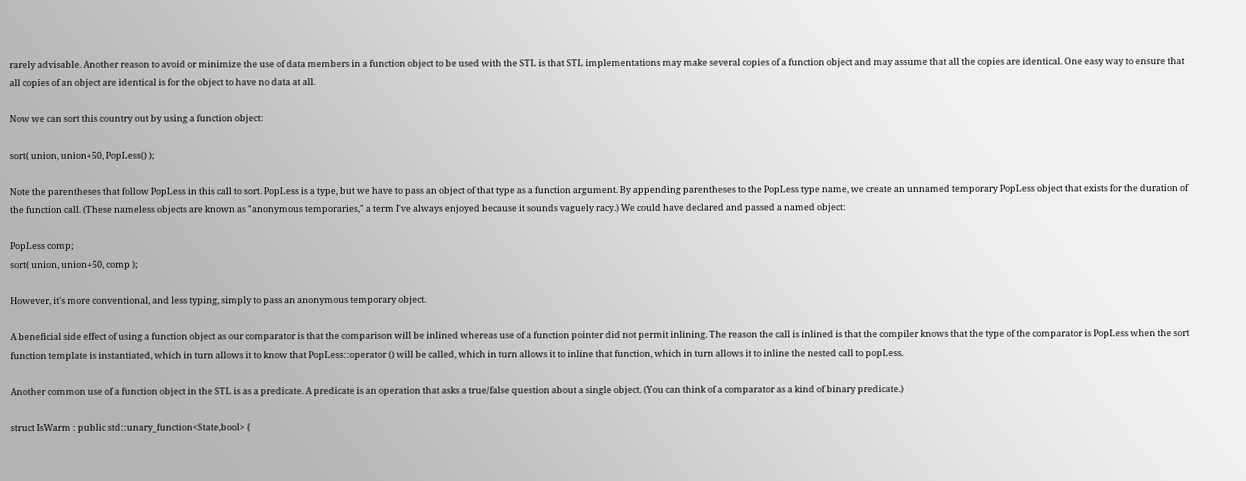rarely advisable. Another reason to avoid or minimize the use of data members in a function object to be used with the STL is that STL implementations may make several copies of a function object and may assume that all the copies are identical. One easy way to ensure that all copies of an object are identical is for the object to have no data at all.

Now we can sort this country out by using a function object:

sort( union, union+50, PopLess() );

Note the parentheses that follow PopLess in this call to sort. PopLess is a type, but we have to pass an object of that type as a function argument. By appending parentheses to the PopLess type name, we create an unnamed temporary PopLess object that exists for the duration of the function call. (These nameless objects are known as "anonymous temporaries," a term I've always enjoyed because it sounds vaguely racy.) We could have declared and passed a named object:

PopLess comp;
sort( union, union+50, comp );

However, it's more conventional, and less typing, simply to pass an anonymous temporary object.

A beneficial side effect of using a function object as our comparator is that the comparison will be inlined whereas use of a function pointer did not permit inlining. The reason the call is inlined is that the compiler knows that the type of the comparator is PopLess when the sort function template is instantiated, which in turn allows it to know that PopLess::operator () will be called, which in turn allows it to inline that function, which in turn allows it to inline the nested call to popLess.

Another common use of a function object in the STL is as a predicate. A predicate is an operation that asks a true/false question about a single object. (You can think of a comparator as a kind of binary predicate.)

struct IsWarm : public std::unary_function<State,bool> {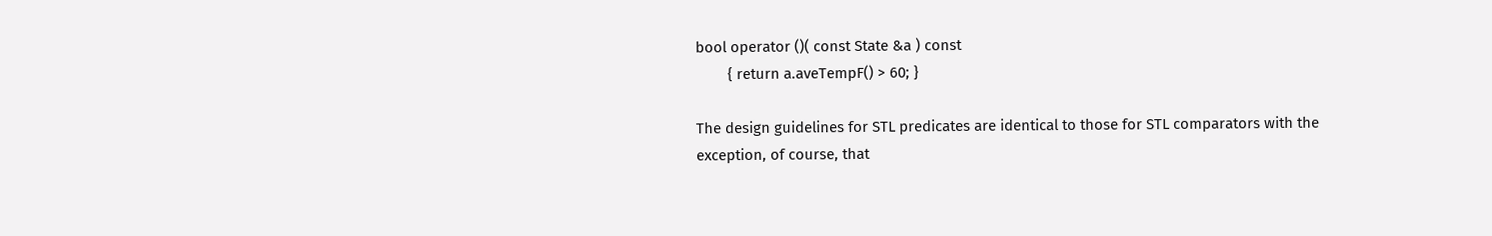bool operator ()( const State &a ) const
        { return a.aveTempF() > 60; }

The design guidelines for STL predicates are identical to those for STL comparators with the exception, of course, that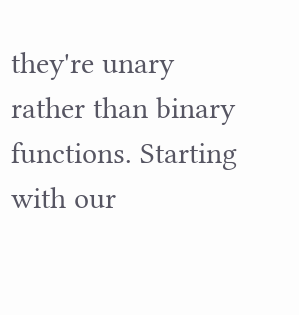they're unary rather than binary functions. Starting with our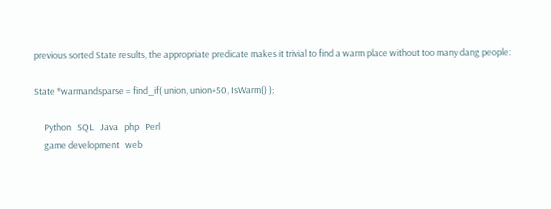previous sorted State results, the appropriate predicate makes it trivial to find a warm place without too many dang people:

State *warmandsparse = find_if( union, union+50, IsWarm() );

     Python   SQL   Java   php   Perl
     game development   web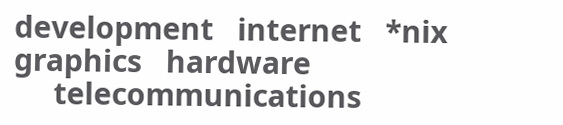development   internet   *nix   graphics   hardware
     telecommunications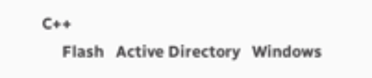C++
     Flash   Active Directory   Windows